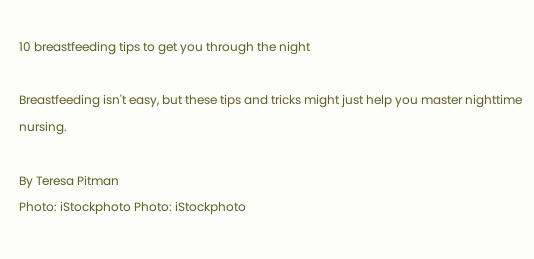10 breastfeeding tips to get you through the night

Breastfeeding isn't easy, but these tips and tricks might just help you master nighttime nursing.

By Teresa Pitman
Photo: iStockphoto Photo: iStockphoto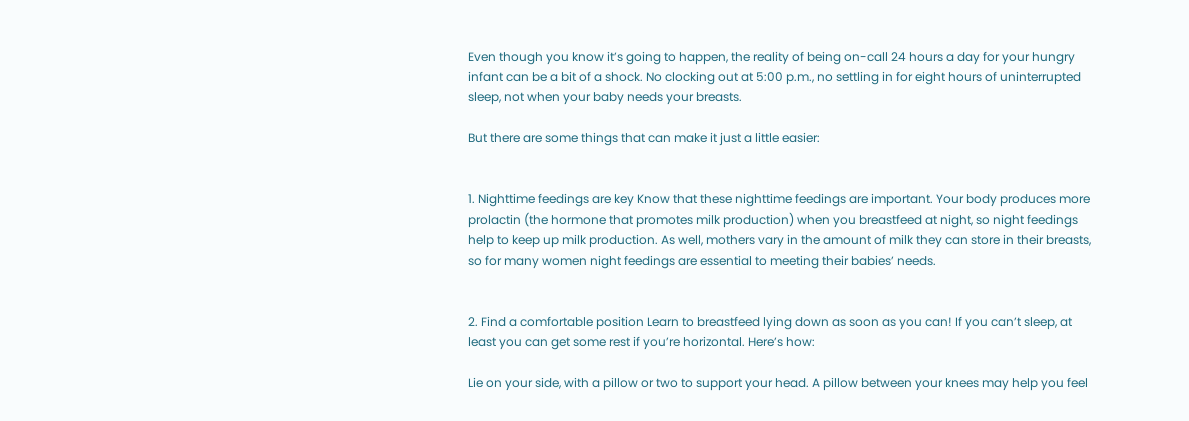Even though you know it’s going to happen, the reality of being on-call 24 hours a day for your hungry infant can be a bit of a shock. No clocking out at 5:00 p.m., no settling in for eight hours of uninterrupted sleep, not when your baby needs your breasts.

But there are some things that can make it just a little easier:


1. Nighttime feedings are key Know that these nighttime feedings are important. Your body produces more prolactin (the hormone that promotes milk production) when you breastfeed at night, so night feedings help to keep up milk production. As well, mothers vary in the amount of milk they can store in their breasts, so for many women night feedings are essential to meeting their babies’ needs.


2. Find a comfortable position Learn to breastfeed lying down as soon as you can! If you can’t sleep, at least you can get some rest if you’re horizontal. Here’s how:

Lie on your side, with a pillow or two to support your head. A pillow between your knees may help you feel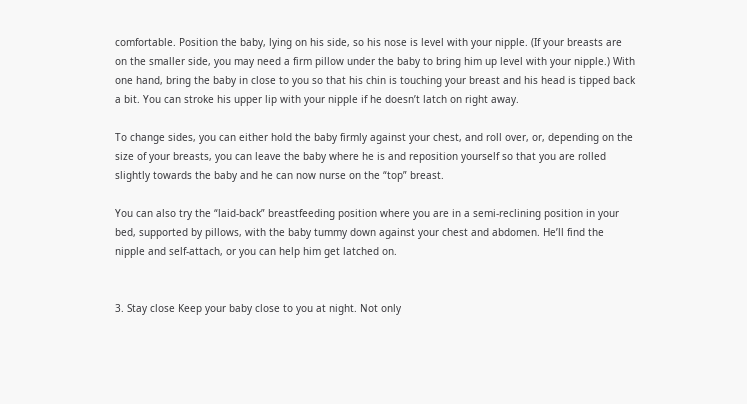comfortable. Position the baby, lying on his side, so his nose is level with your nipple. (If your breasts are on the smaller side, you may need a firm pillow under the baby to bring him up level with your nipple.) With one hand, bring the baby in close to you so that his chin is touching your breast and his head is tipped back a bit. You can stroke his upper lip with your nipple if he doesn’t latch on right away.

To change sides, you can either hold the baby firmly against your chest, and roll over, or, depending on the size of your breasts, you can leave the baby where he is and reposition yourself so that you are rolled slightly towards the baby and he can now nurse on the “top” breast.

You can also try the “laid-back” breastfeeding position where you are in a semi-reclining position in your bed, supported by pillows, with the baby tummy down against your chest and abdomen. He’ll find the nipple and self-attach, or you can help him get latched on.


3. Stay close Keep your baby close to you at night. Not only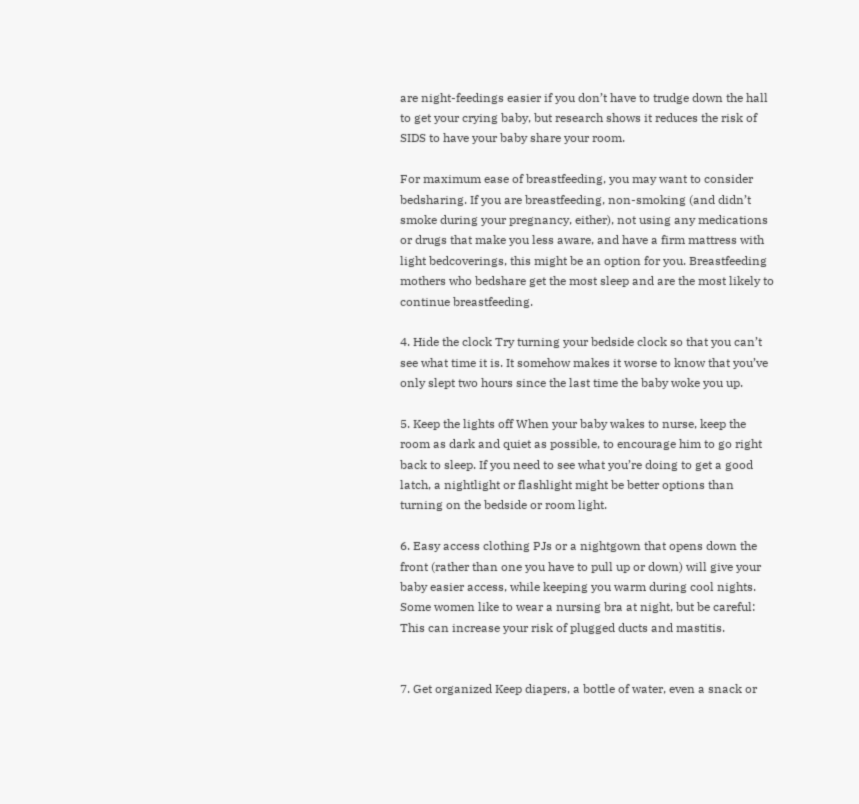are night-feedings easier if you don’t have to trudge down the hall to get your crying baby, but research shows it reduces the risk of SIDS to have your baby share your room.

For maximum ease of breastfeeding, you may want to consider bedsharing. If you are breastfeeding, non-smoking (and didn’t smoke during your pregnancy, either), not using any medications or drugs that make you less aware, and have a firm mattress with light bedcoverings, this might be an option for you. Breastfeeding mothers who bedshare get the most sleep and are the most likely to continue breastfeeding.

4. Hide the clock Try turning your bedside clock so that you can’t see what time it is. It somehow makes it worse to know that you’ve only slept two hours since the last time the baby woke you up.

5. Keep the lights off When your baby wakes to nurse, keep the room as dark and quiet as possible, to encourage him to go right back to sleep. If you need to see what you’re doing to get a good latch, a nightlight or flashlight might be better options than turning on the bedside or room light.

6. Easy access clothing PJs or a nightgown that opens down the front (rather than one you have to pull up or down) will give your baby easier access, while keeping you warm during cool nights. Some women like to wear a nursing bra at night, but be careful: This can increase your risk of plugged ducts and mastitis.


7. Get organized Keep diapers, a bottle of water, even a snack or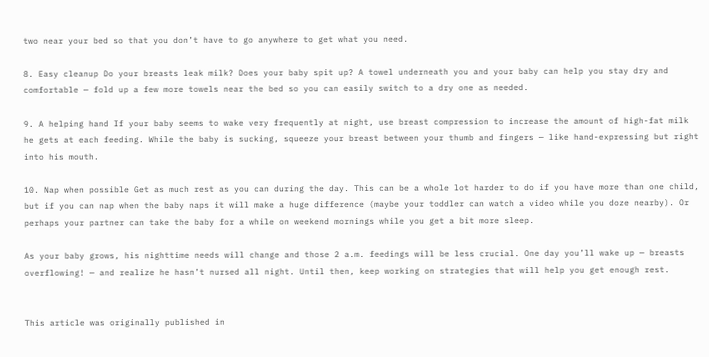two near your bed so that you don’t have to go anywhere to get what you need.

8. Easy cleanup Do your breasts leak milk? Does your baby spit up? A towel underneath you and your baby can help you stay dry and comfortable — fold up a few more towels near the bed so you can easily switch to a dry one as needed.

9. A helping hand If your baby seems to wake very frequently at night, use breast compression to increase the amount of high-fat milk he gets at each feeding. While the baby is sucking, squeeze your breast between your thumb and fingers — like hand-expressing but right into his mouth.

10. Nap when possible Get as much rest as you can during the day. This can be a whole lot harder to do if you have more than one child, but if you can nap when the baby naps it will make a huge difference (maybe your toddler can watch a video while you doze nearby). Or perhaps your partner can take the baby for a while on weekend mornings while you get a bit more sleep.

As your baby grows, his nighttime needs will change and those 2 a.m. feedings will be less crucial. One day you’ll wake up — breasts overflowing! — and realize he hasn’t nursed all night. Until then, keep working on strategies that will help you get enough rest.


This article was originally published in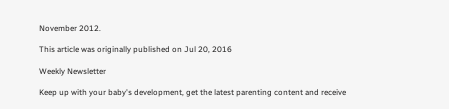November 2012.

This article was originally published on Jul 20, 2016

Weekly Newsletter

Keep up with your baby's development, get the latest parenting content and receive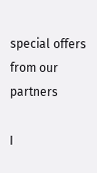special offers from our partners

I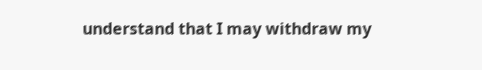understand that I may withdraw my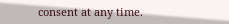consent at any time.